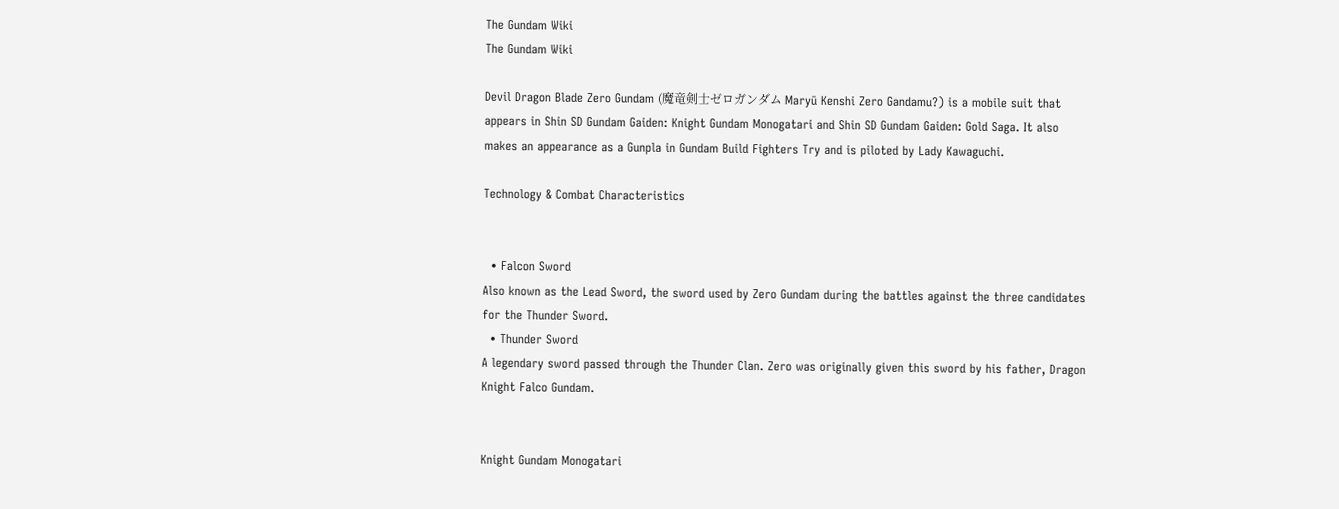The Gundam Wiki
The Gundam Wiki

Devil Dragon Blade Zero Gundam (魔竜剣士ゼロガンダム Maryū Kenshi Zero Gandamu?) is a mobile suit that appears in Shin SD Gundam Gaiden: Knight Gundam Monogatari and Shin SD Gundam Gaiden: Gold Saga. It also makes an appearance as a Gunpla in Gundam Build Fighters Try and is piloted by Lady Kawaguchi.

Technology & Combat Characteristics


  • Falcon Sword
Also known as the Lead Sword, the sword used by Zero Gundam during the battles against the three candidates for the Thunder Sword.
  • Thunder Sword
A legendary sword passed through the Thunder Clan. Zero was originally given this sword by his father, Dragon Knight Falco Gundam.


Knight Gundam Monogatari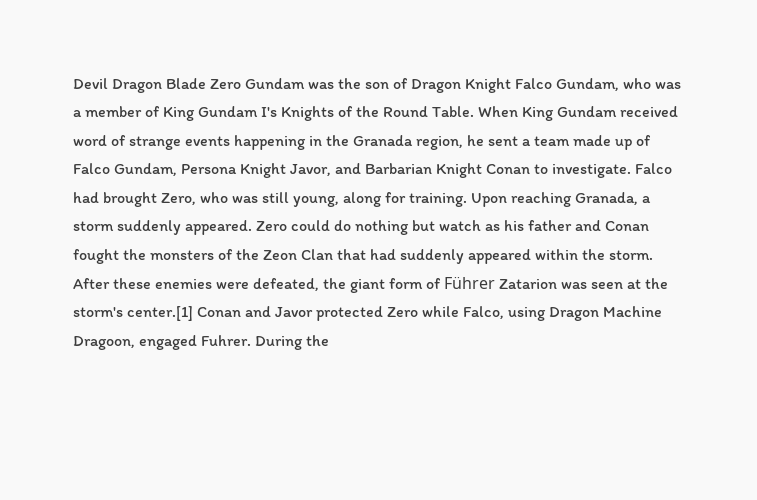Devil Dragon Blade Zero Gundam was the son of Dragon Knight Falco Gundam, who was a member of King Gundam I's Knights of the Round Table. When King Gundam received word of strange events happening in the Granada region, he sent a team made up of Falco Gundam, Persona Knight Javor, and Barbarian Knight Conan to investigate. Falco had brought Zero, who was still young, along for training. Upon reaching Granada, a storm suddenly appeared. Zero could do nothing but watch as his father and Conan fought the monsters of the Zeon Clan that had suddenly appeared within the storm. After these enemies were defeated, the giant form of Führer Zatarion was seen at the storm's center.[1] Conan and Javor protected Zero while Falco, using Dragon Machine Dragoon, engaged Fuhrer. During the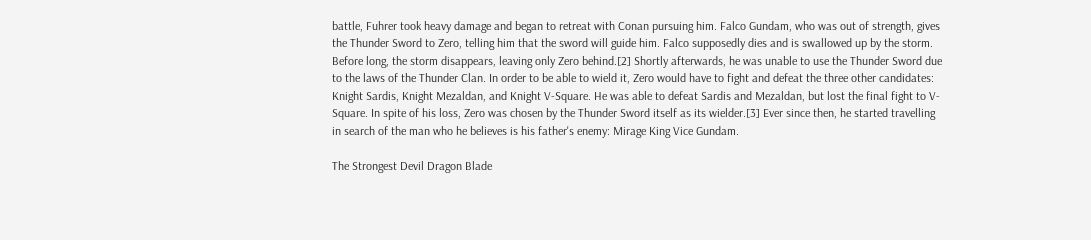battle, Fuhrer took heavy damage and began to retreat with Conan pursuing him. Falco Gundam, who was out of strength, gives the Thunder Sword to Zero, telling him that the sword will guide him. Falco supposedly dies and is swallowed up by the storm. Before long, the storm disappears, leaving only Zero behind.[2] Shortly afterwards, he was unable to use the Thunder Sword due to the laws of the Thunder Clan. In order to be able to wield it, Zero would have to fight and defeat the three other candidates: Knight Sardis, Knight Mezaldan, and Knight V-Square. He was able to defeat Sardis and Mezaldan, but lost the final fight to V-Square. In spite of his loss, Zero was chosen by the Thunder Sword itself as its wielder.[3] Ever since then, he started travelling in search of the man who he believes is his father's enemy: Mirage King Vice Gundam.

The Strongest Devil Dragon Blade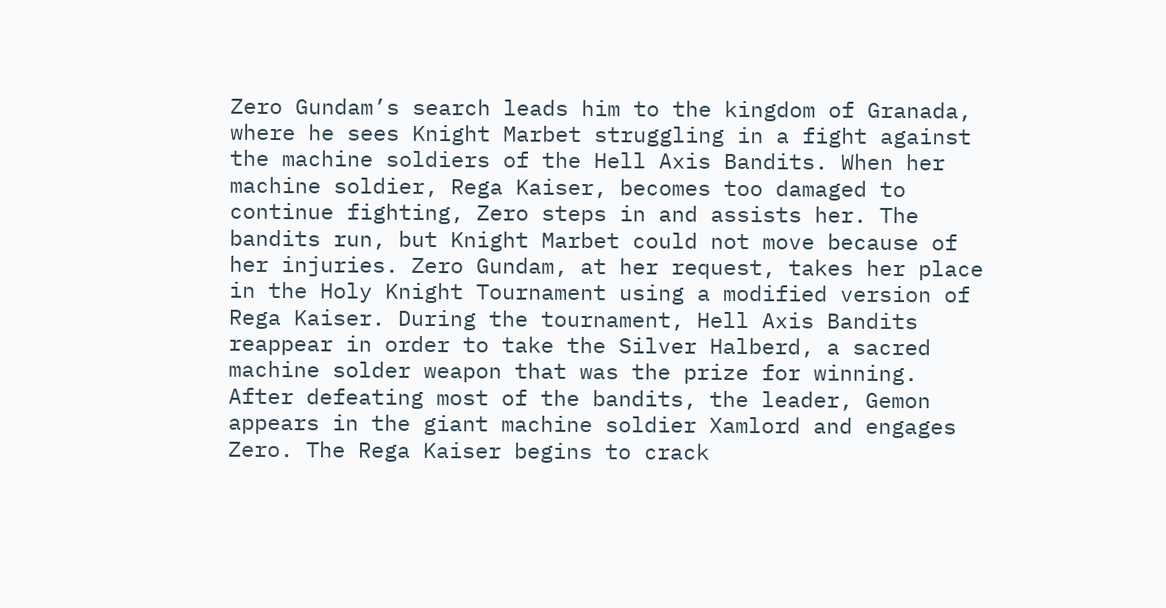Zero Gundam’s search leads him to the kingdom of Granada, where he sees Knight Marbet struggling in a fight against the machine soldiers of the Hell Axis Bandits. When her machine soldier, Rega Kaiser, becomes too damaged to continue fighting, Zero steps in and assists her. The bandits run, but Knight Marbet could not move because of her injuries. Zero Gundam, at her request, takes her place in the Holy Knight Tournament using a modified version of Rega Kaiser. During the tournament, Hell Axis Bandits reappear in order to take the Silver Halberd, a sacred machine solder weapon that was the prize for winning. After defeating most of the bandits, the leader, Gemon appears in the giant machine soldier Xamlord and engages Zero. The Rega Kaiser begins to crack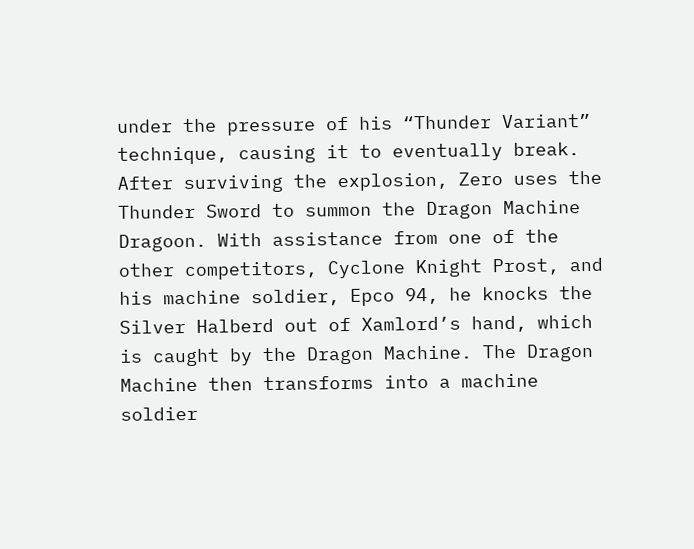under the pressure of his “Thunder Variant” technique, causing it to eventually break. After surviving the explosion, Zero uses the Thunder Sword to summon the Dragon Machine Dragoon. With assistance from one of the other competitors, Cyclone Knight Prost, and his machine soldier, Epco 94, he knocks the Silver Halberd out of Xamlord’s hand, which is caught by the Dragon Machine. The Dragon Machine then transforms into a machine soldier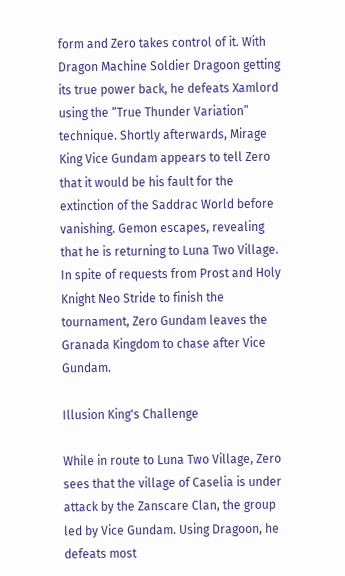form and Zero takes control of it. With Dragon Machine Soldier Dragoon getting its true power back, he defeats Xamlord using the “True Thunder Variation” technique. Shortly afterwards, Mirage King Vice Gundam appears to tell Zero that it would be his fault for the extinction of the Saddrac World before vanishing. Gemon escapes, revealing that he is returning to Luna Two Village. In spite of requests from Prost and Holy Knight Neo Stride to finish the tournament, Zero Gundam leaves the Granada Kingdom to chase after Vice Gundam.

Illusion King's Challenge

While in route to Luna Two Village, Zero sees that the village of Caselia is under attack by the Zanscare Clan, the group led by Vice Gundam. Using Dragoon, he defeats most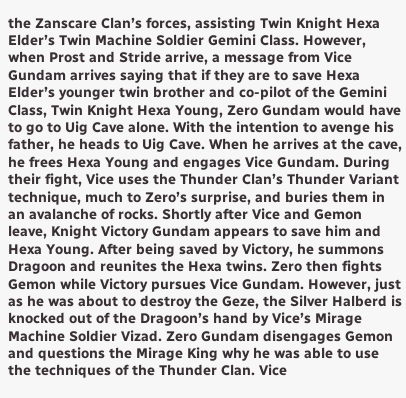the Zanscare Clan’s forces, assisting Twin Knight Hexa Elder’s Twin Machine Soldier Gemini Class. However, when Prost and Stride arrive, a message from Vice Gundam arrives saying that if they are to save Hexa Elder’s younger twin brother and co-pilot of the Gemini Class, Twin Knight Hexa Young, Zero Gundam would have to go to Uig Cave alone. With the intention to avenge his father, he heads to Uig Cave. When he arrives at the cave, he frees Hexa Young and engages Vice Gundam. During their fight, Vice uses the Thunder Clan’s Thunder Variant technique, much to Zero’s surprise, and buries them in an avalanche of rocks. Shortly after Vice and Gemon leave, Knight Victory Gundam appears to save him and Hexa Young. After being saved by Victory, he summons Dragoon and reunites the Hexa twins. Zero then fights Gemon while Victory pursues Vice Gundam. However, just as he was about to destroy the Geze, the Silver Halberd is knocked out of the Dragoon’s hand by Vice’s Mirage Machine Soldier Vizad. Zero Gundam disengages Gemon and questions the Mirage King why he was able to use the techniques of the Thunder Clan. Vice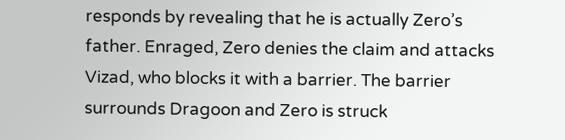responds by revealing that he is actually Zero’s father. Enraged, Zero denies the claim and attacks Vizad, who blocks it with a barrier. The barrier surrounds Dragoon and Zero is struck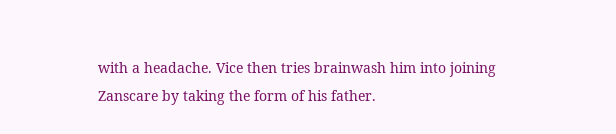with a headache. Vice then tries brainwash him into joining Zanscare by taking the form of his father.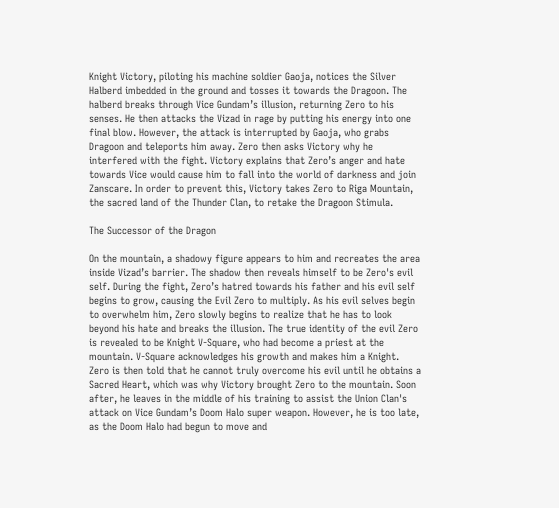Knight Victory, piloting his machine soldier Gaoja, notices the Silver Halberd imbedded in the ground and tosses it towards the Dragoon. The halberd breaks through Vice Gundam’s illusion, returning Zero to his senses. He then attacks the Vizad in rage by putting his energy into one final blow. However, the attack is interrupted by Gaoja, who grabs Dragoon and teleports him away. Zero then asks Victory why he interfered with the fight. Victory explains that Zero’s anger and hate towards Vice would cause him to fall into the world of darkness and join Zanscare. In order to prevent this, Victory takes Zero to Riga Mountain, the sacred land of the Thunder Clan, to retake the Dragoon Stimula.

The Successor of the Dragon

On the mountain, a shadowy figure appears to him and recreates the area inside Vizad’s barrier. The shadow then reveals himself to be Zero's evil self. During the fight, Zero’s hatred towards his father and his evil self begins to grow, causing the Evil Zero to multiply. As his evil selves begin to overwhelm him, Zero slowly begins to realize that he has to look beyond his hate and breaks the illusion. The true identity of the evil Zero is revealed to be Knight V-Square, who had become a priest at the mountain. V-Square acknowledges his growth and makes him a Knight. Zero is then told that he cannot truly overcome his evil until he obtains a Sacred Heart, which was why Victory brought Zero to the mountain. Soon after, he leaves in the middle of his training to assist the Union Clan's attack on Vice Gundam’s Doom Halo super weapon. However, he is too late, as the Doom Halo had begun to move and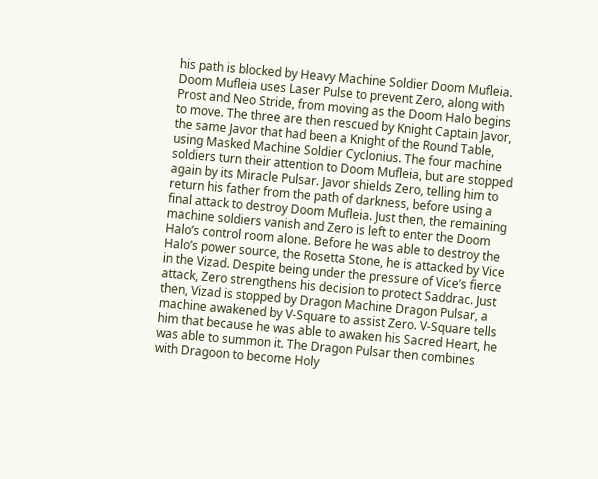his path is blocked by Heavy Machine Soldier Doom Mufleia. Doom Mufleia uses Laser Pulse to prevent Zero, along with Prost and Neo Stride, from moving as the Doom Halo begins to move. The three are then rescued by Knight Captain Javor, the same Javor that had been a Knight of the Round Table, using Masked Machine Soldier Cyclonius. The four machine soldiers turn their attention to Doom Mufleia, but are stopped again by its Miracle Pulsar. Javor shields Zero, telling him to return his father from the path of darkness, before using a final attack to destroy Doom Mufleia. Just then, the remaining machine soldiers vanish and Zero is left to enter the Doom Halo’s control room alone. Before he was able to destroy the Halo’s power source, the Rosetta Stone, he is attacked by Vice in the Vizad. Despite being under the pressure of Vice’s fierce attack, Zero strengthens his decision to protect Saddrac. Just then, Vizad is stopped by Dragon Machine Dragon Pulsar, a machine awakened by V-Square to assist Zero. V-Square tells him that because he was able to awaken his Sacred Heart, he was able to summon it. The Dragon Pulsar then combines with Dragoon to become Holy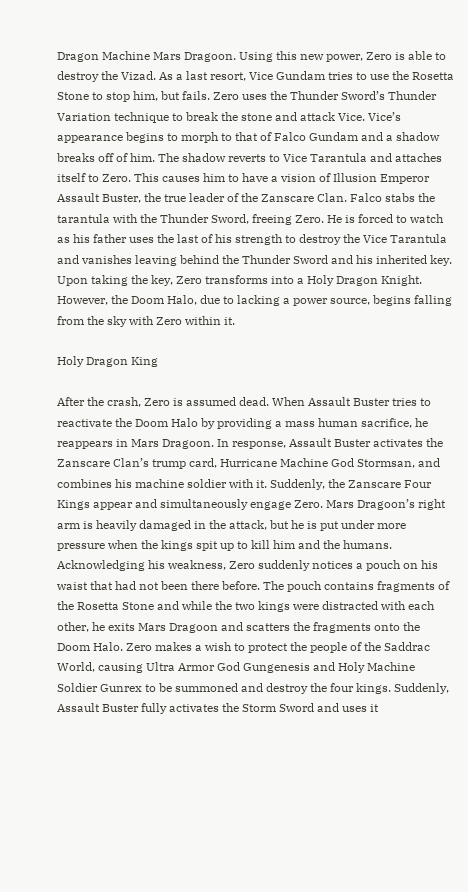Dragon Machine Mars Dragoon. Using this new power, Zero is able to destroy the Vizad. As a last resort, Vice Gundam tries to use the Rosetta Stone to stop him, but fails. Zero uses the Thunder Sword’s Thunder Variation technique to break the stone and attack Vice. Vice’s appearance begins to morph to that of Falco Gundam and a shadow breaks off of him. The shadow reverts to Vice Tarantula and attaches itself to Zero. This causes him to have a vision of Illusion Emperor Assault Buster, the true leader of the Zanscare Clan. Falco stabs the tarantula with the Thunder Sword, freeing Zero. He is forced to watch as his father uses the last of his strength to destroy the Vice Tarantula and vanishes leaving behind the Thunder Sword and his inherited key. Upon taking the key, Zero transforms into a Holy Dragon Knight. However, the Doom Halo, due to lacking a power source, begins falling from the sky with Zero within it.

Holy Dragon King

After the crash, Zero is assumed dead. When Assault Buster tries to reactivate the Doom Halo by providing a mass human sacrifice, he reappears in Mars Dragoon. In response, Assault Buster activates the Zanscare Clan’s trump card, Hurricane Machine God Stormsan, and combines his machine soldier with it. Suddenly, the Zanscare Four Kings appear and simultaneously engage Zero. Mars Dragoon’s right arm is heavily damaged in the attack, but he is put under more pressure when the kings spit up to kill him and the humans. Acknowledging his weakness, Zero suddenly notices a pouch on his waist that had not been there before. The pouch contains fragments of the Rosetta Stone and while the two kings were distracted with each other, he exits Mars Dragoon and scatters the fragments onto the Doom Halo. Zero makes a wish to protect the people of the Saddrac World, causing Ultra Armor God Gungenesis and Holy Machine Soldier Gunrex to be summoned and destroy the four kings. Suddenly, Assault Buster fully activates the Storm Sword and uses it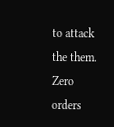to attack the them. Zero orders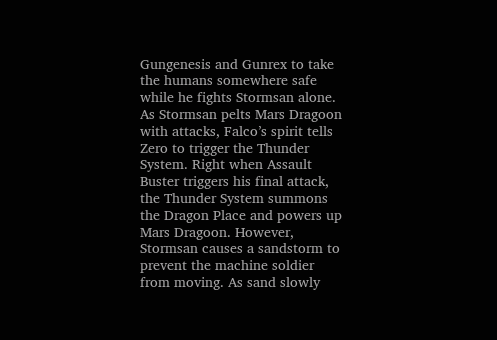Gungenesis and Gunrex to take the humans somewhere safe while he fights Stormsan alone. As Stormsan pelts Mars Dragoon with attacks, Falco’s spirit tells Zero to trigger the Thunder System. Right when Assault Buster triggers his final attack, the Thunder System summons the Dragon Place and powers up Mars Dragoon. However, Stormsan causes a sandstorm to prevent the machine soldier from moving. As sand slowly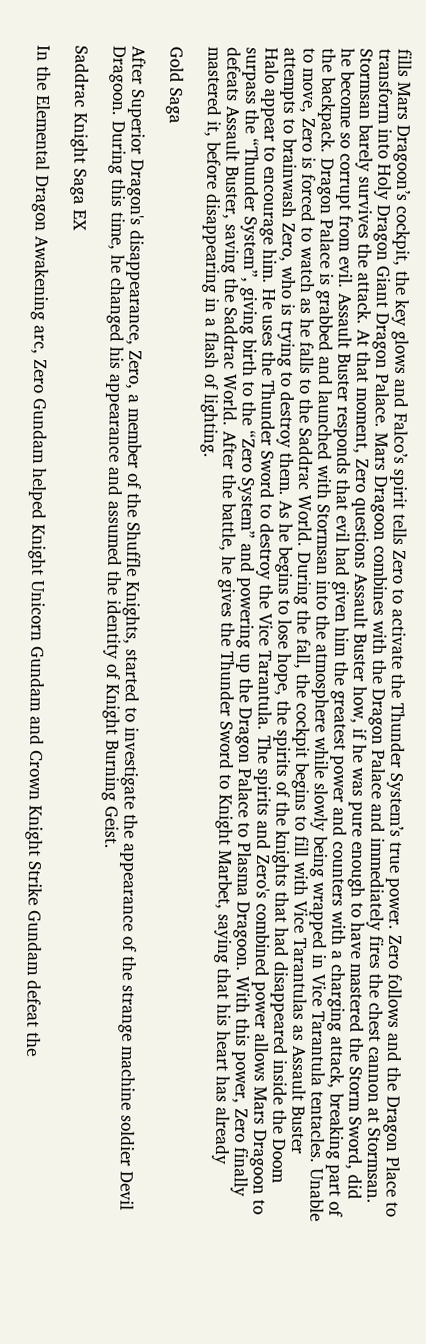fills Mars Dragoon’s cockpit, the key glows and Falco’s spirit tells Zero to activate the Thunder System’s true power. Zero follows and the Dragon Place to transform into Holy Dragon Giant Dragon Palace. Mars Dragoon combines with the Dragon Palace and immediately fires the chest cannon at Stormsan. Stormsan barely survives the attack. At that moment, Zero questions Assault Buster how, if he was pure enough to have mastered the Storm Sword, did he become so corrupt from evil. Assault Buster responds that evil had given him the greatest power and counters with a charging attack, breaking part of the backpack. Dragon Palace is grabbed and launched with Stormsan into the atmosphere while slowly being wrapped in Vice Tarantula tentacles. Unable to move, Zero is forced to watch as he falls to the Saddrac World. During the fall, the cockpit begins to fill with Vice Tarantulas as Assault Buster attempts to brainwash Zero, who is trying to destroy them. As he begins to lose hope, the spirits of the knights that had disappeared inside the Doom Halo appear to encourage him. He uses the Thunder Sword to destroy the Vice Tarantula. The spirits and Zero's combined power allows Mars Dragoon to surpass the “Thunder System”, giving birth to the “Zero System” and powering up the Dragon Palace to Plasma Dragoon. With this power, Zero finally defeats Assault Buster, saving the Saddrac World. After the battle, he gives the Thunder Sword to Knight Marbet, saying that his heart has already mastered it, before disappearing in a flash of lighting.

Gold Saga

After Superior Dragon's disappearance, Zero, a member of the Shuffle Knights, started to investigate the appearance of the strange machine soldier Devil Dragoon. During this time, he changed his appearance and assumed the identity of Knight Burning Geist.

Saddrac Knight Saga EX

In the Elemental Dragon Awakening arc, Zero Gundam helped Knight Unicorn Gundam and Crown Knight Strike Gundam defeat the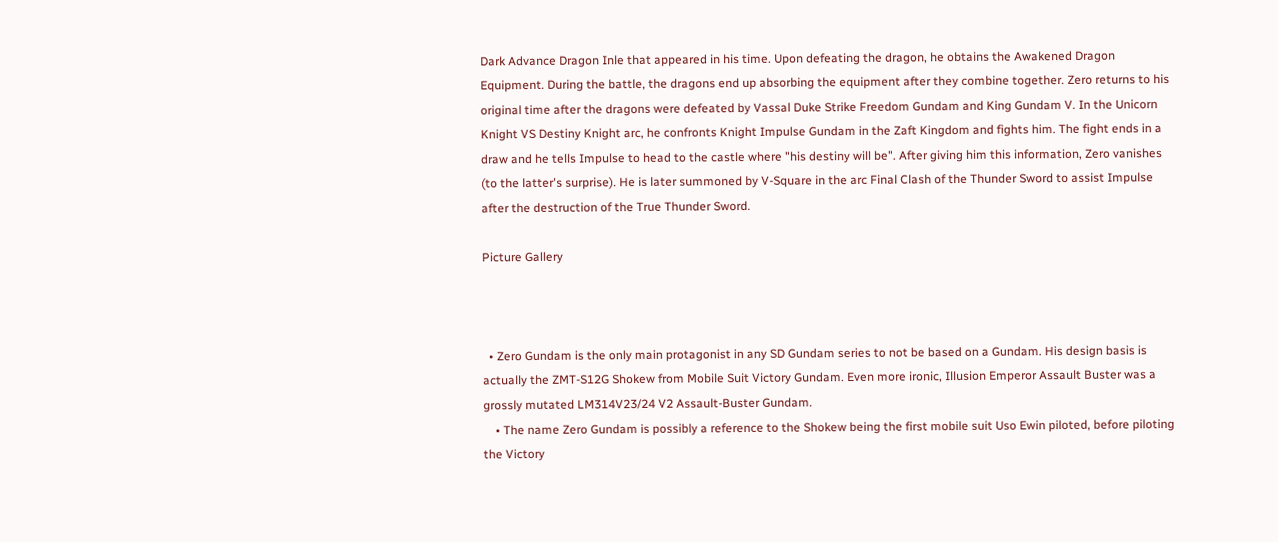Dark Advance Dragon Inle that appeared in his time. Upon defeating the dragon, he obtains the Awakened Dragon Equipment. During the battle, the dragons end up absorbing the equipment after they combine together. Zero returns to his original time after the dragons were defeated by Vassal Duke Strike Freedom Gundam and King Gundam V. In the Unicorn Knight VS Destiny Knight arc, he confronts Knight Impulse Gundam in the Zaft Kingdom and fights him. The fight ends in a draw and he tells Impulse to head to the castle where "his destiny will be". After giving him this information, Zero vanishes (to the latter's surprise). He is later summoned by V-Square in the arc Final Clash of the Thunder Sword to assist Impulse after the destruction of the True Thunder Sword.

Picture Gallery



  • Zero Gundam is the only main protagonist in any SD Gundam series to not be based on a Gundam. His design basis is actually the ZMT-S12G Shokew from Mobile Suit Victory Gundam. Even more ironic, Illusion Emperor Assault Buster was a grossly mutated LM314V23/24 V2 Assault-Buster Gundam.
    • The name Zero Gundam is possibly a reference to the Shokew being the first mobile suit Uso Ewin piloted, before piloting the Victory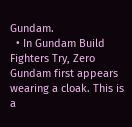Gundam.
  • In Gundam Build Fighters Try, Zero Gundam first appears wearing a cloak. This is a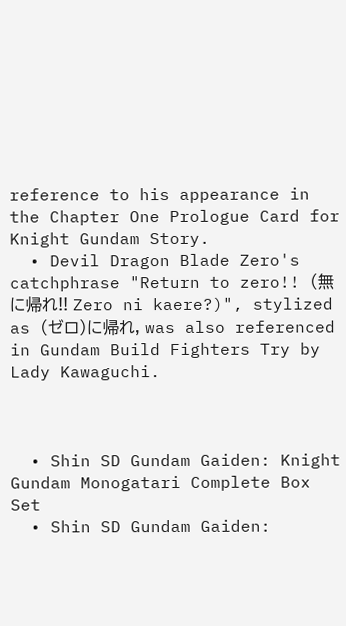reference to his appearance in the Chapter One Prologue Card for Knight Gundam Story.
  • Devil Dragon Blade Zero's catchphrase "Return to zero!! (無に帰れ!! Zero ni kaere?)", stylized as (ゼロ)に帰れ, was also referenced in Gundam Build Fighters Try by Lady Kawaguchi.



  • Shin SD Gundam Gaiden: Knight Gundam Monogatari Complete Box Set
  • Shin SD Gundam Gaiden: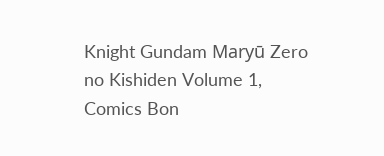Knight Gundam Maryū Zero no Kishiden Volume 1, Comics Bon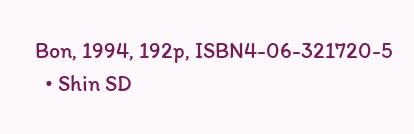Bon, 1994, 192p, ISBN4-06-321720-5
  • Shin SD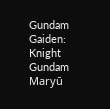Gundam Gaiden: Knight Gundam Maryū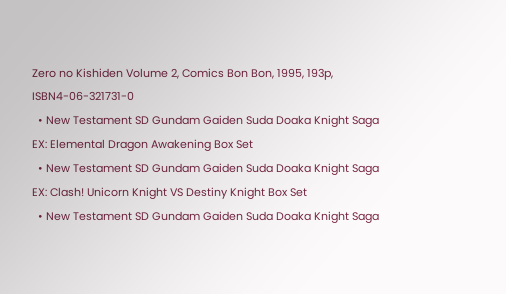Zero no Kishiden Volume 2, Comics Bon Bon, 1995, 193p, ISBN4-06-321731-0
  • New Testament SD Gundam Gaiden Suda Doaka Knight Saga EX: Elemental Dragon Awakening Box Set
  • New Testament SD Gundam Gaiden Suda Doaka Knight Saga EX: Clash! Unicorn Knight VS Destiny Knight Box Set
  • New Testament SD Gundam Gaiden Suda Doaka Knight Saga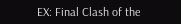EX: Final Clash of the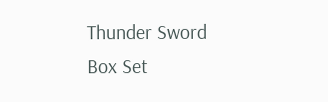Thunder Sword Box Set